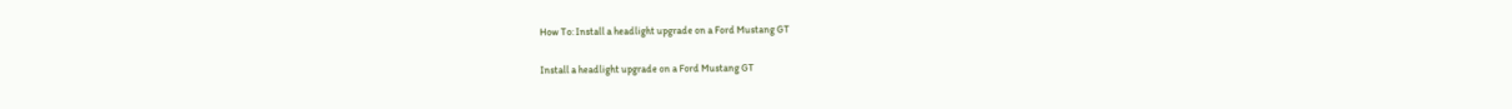How To: Install a headlight upgrade on a Ford Mustang GT

Install a headlight upgrade on a Ford Mustang GT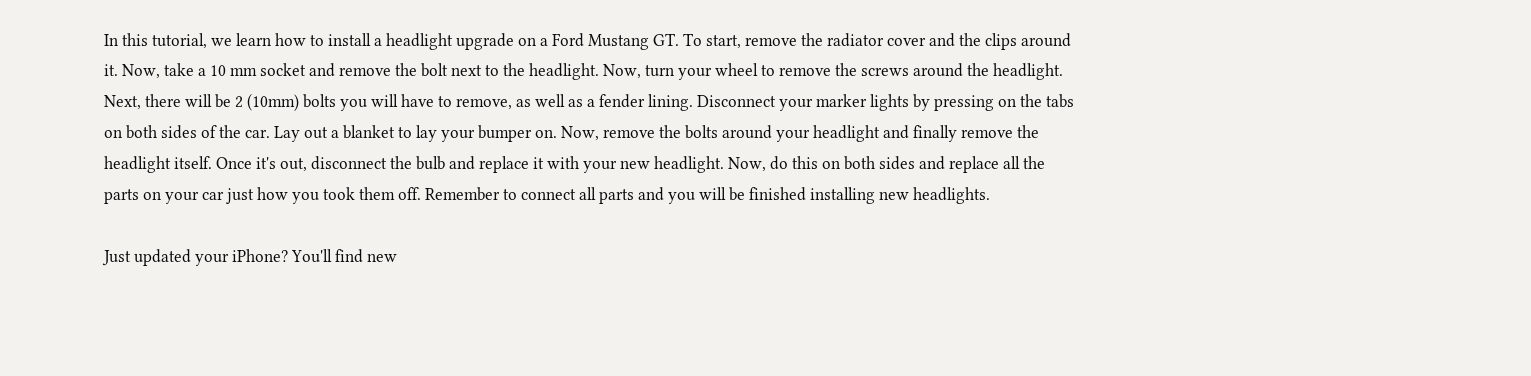In this tutorial, we learn how to install a headlight upgrade on a Ford Mustang GT. To start, remove the radiator cover and the clips around it. Now, take a 10 mm socket and remove the bolt next to the headlight. Now, turn your wheel to remove the screws around the headlight. Next, there will be 2 (10mm) bolts you will have to remove, as well as a fender lining. Disconnect your marker lights by pressing on the tabs on both sides of the car. Lay out a blanket to lay your bumper on. Now, remove the bolts around your headlight and finally remove the headlight itself. Once it's out, disconnect the bulb and replace it with your new headlight. Now, do this on both sides and replace all the parts on your car just how you took them off. Remember to connect all parts and you will be finished installing new headlights.

Just updated your iPhone? You'll find new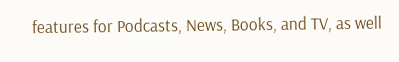features for Podcasts, News, Books, and TV, as well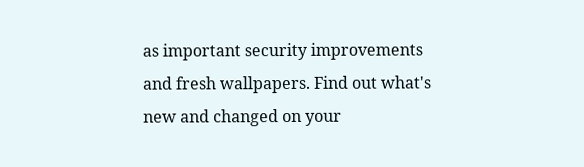as important security improvements and fresh wallpapers. Find out what's new and changed on your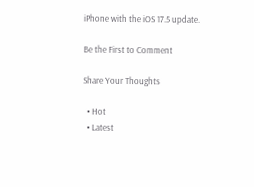iPhone with the iOS 17.5 update.

Be the First to Comment

Share Your Thoughts

  • Hot
  • Latest